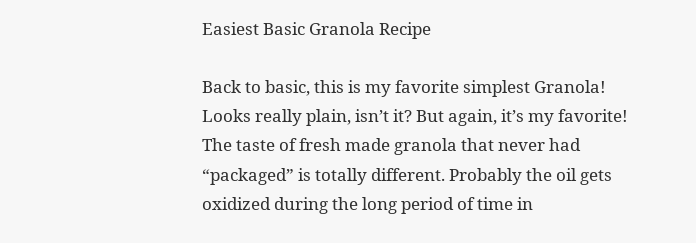Easiest Basic Granola Recipe

Back to basic, this is my favorite simplest Granola! Looks really plain, isn’t it? But again, it’s my favorite! The taste of fresh made granola that never had “packaged” is totally different. Probably the oil gets oxidized during the long period of time in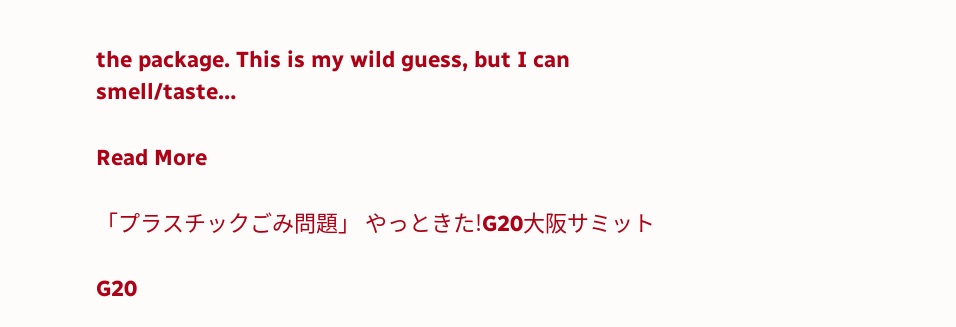the package. This is my wild guess, but I can smell/taste…

Read More

「プラスチックごみ問題」 やっときた!G20大阪サミット

G20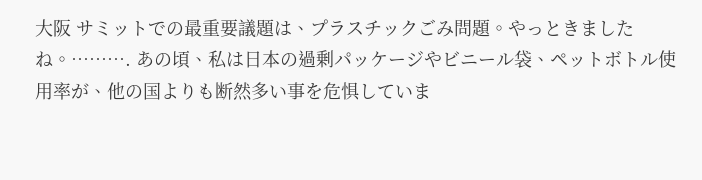大阪 サミットでの最重要議題は、プラスチックごみ問題。やっときましたね。………. あの頃、私は日本の過剰パッケージやビニール袋、ペットボトル使用率が、他の国よりも断然多い事を危惧していま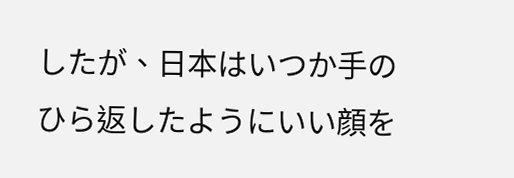したが、日本はいつか手のひら返したようにいい顔を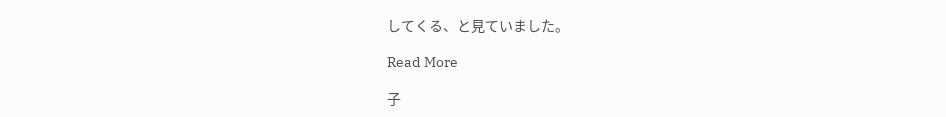してくる、と見ていました。

Read More

子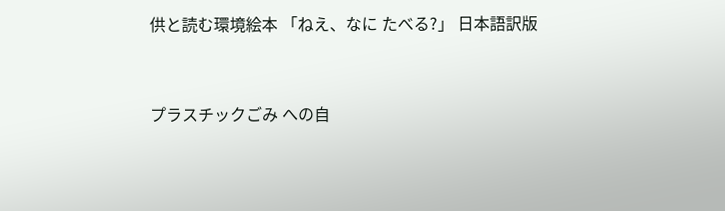供と読む環境絵本 「ねえ、なに たべる?」 日本語訳版


プラスチックごみ への自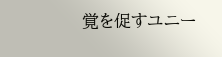覚を促すユニー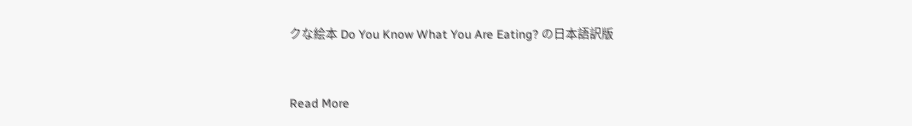クな絵本 Do You Know What You Are Eating? の日本語訳版


Read More